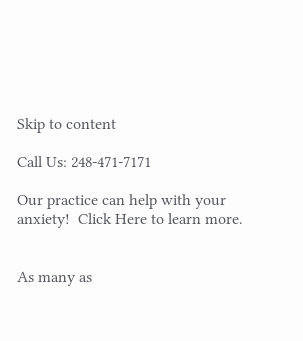Skip to content

Call Us: 248-471-7171

Our practice can help with your anxiety!  Click Here to learn more.


As many as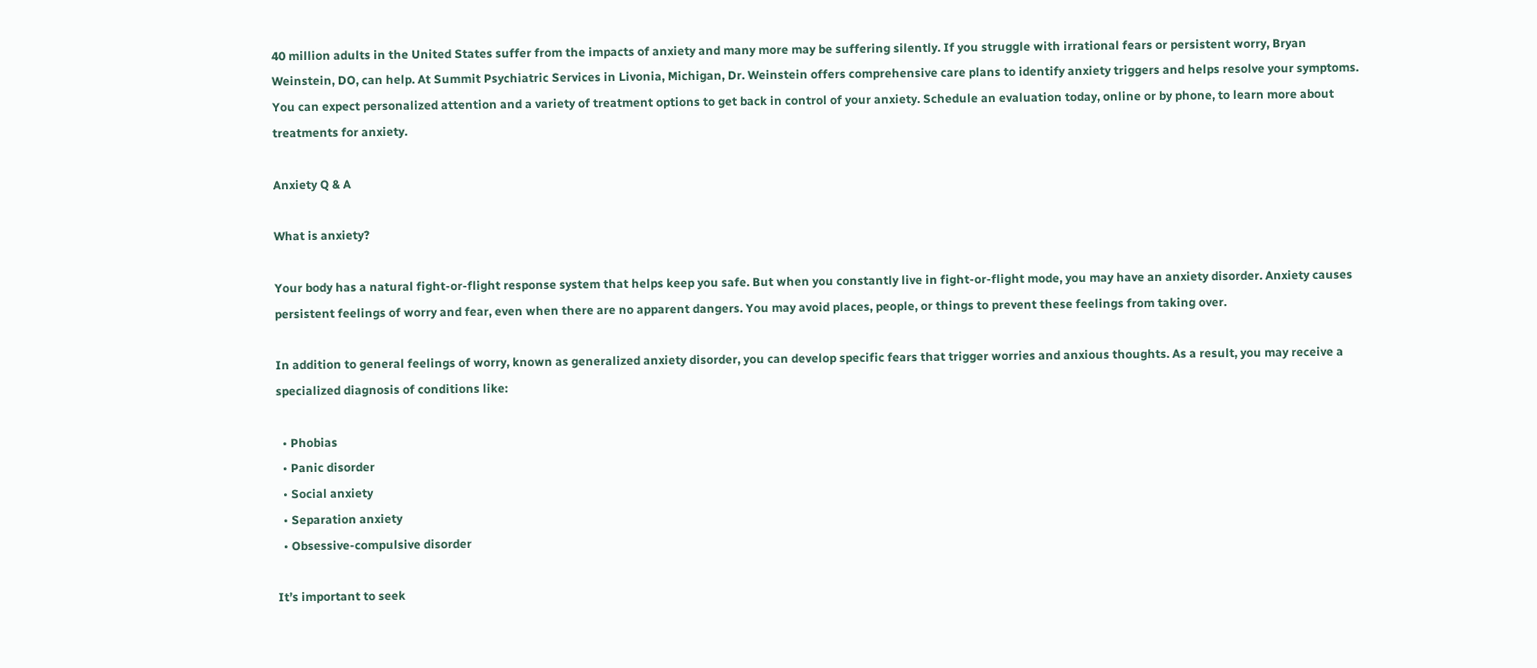40 million adults in the United States suffer from the impacts of anxiety and many more may be suffering silently. If you struggle with irrational fears or persistent worry, Bryan Weinstein, DO, can help. At Summit Psychiatric Services in Livonia, Michigan, Dr. Weinstein offers comprehensive care plans to identify anxiety triggers and helps resolve your symptoms. You can expect personalized attention and a variety of treatment options to get back in control of your anxiety. Schedule an evaluation today, online or by phone, to learn more about treatments for anxiety.

Anxiety Q & A

What is anxiety?

Your body has a natural fight-or-flight response system that helps keep you safe. But when you constantly live in fight-or-flight mode, you may have an anxiety disorder. Anxiety causes persistent feelings of worry and fear, even when there are no apparent dangers. You may avoid places, people, or things to prevent these feelings from taking over.

In addition to general feelings of worry, known as generalized anxiety disorder, you can develop specific fears that trigger worries and anxious thoughts. As a result, you may receive a specialized diagnosis of conditions like:

  • Phobias
  • Panic disorder
  • Social anxiety
  • Separation anxiety
  • Obsessive-compulsive disorder

It’s important to seek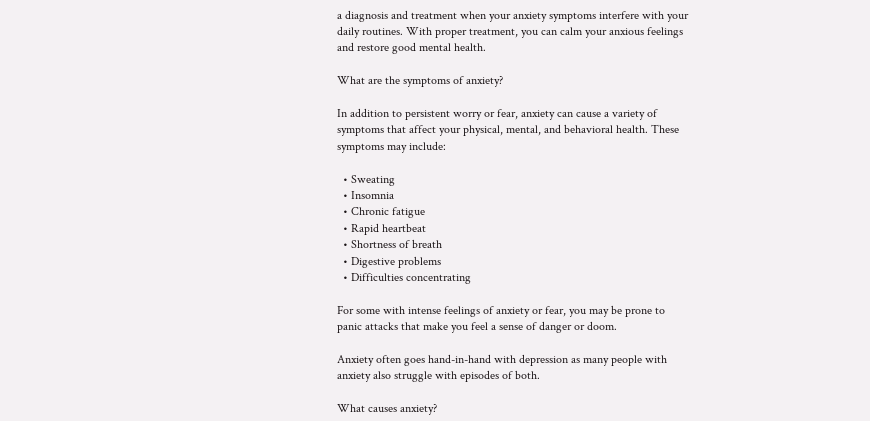a diagnosis and treatment when your anxiety symptoms interfere with your daily routines. With proper treatment, you can calm your anxious feelings and restore good mental health.

What are the symptoms of anxiety?

In addition to persistent worry or fear, anxiety can cause a variety of symptoms that affect your physical, mental, and behavioral health. These symptoms may include:

  • Sweating
  • Insomnia
  • Chronic fatigue
  • Rapid heartbeat
  • Shortness of breath
  • Digestive problems
  • Difficulties concentrating

For some with intense feelings of anxiety or fear, you may be prone to panic attacks that make you feel a sense of danger or doom.

Anxiety often goes hand-in-hand with depression as many people with anxiety also struggle with episodes of both.

What causes anxiety?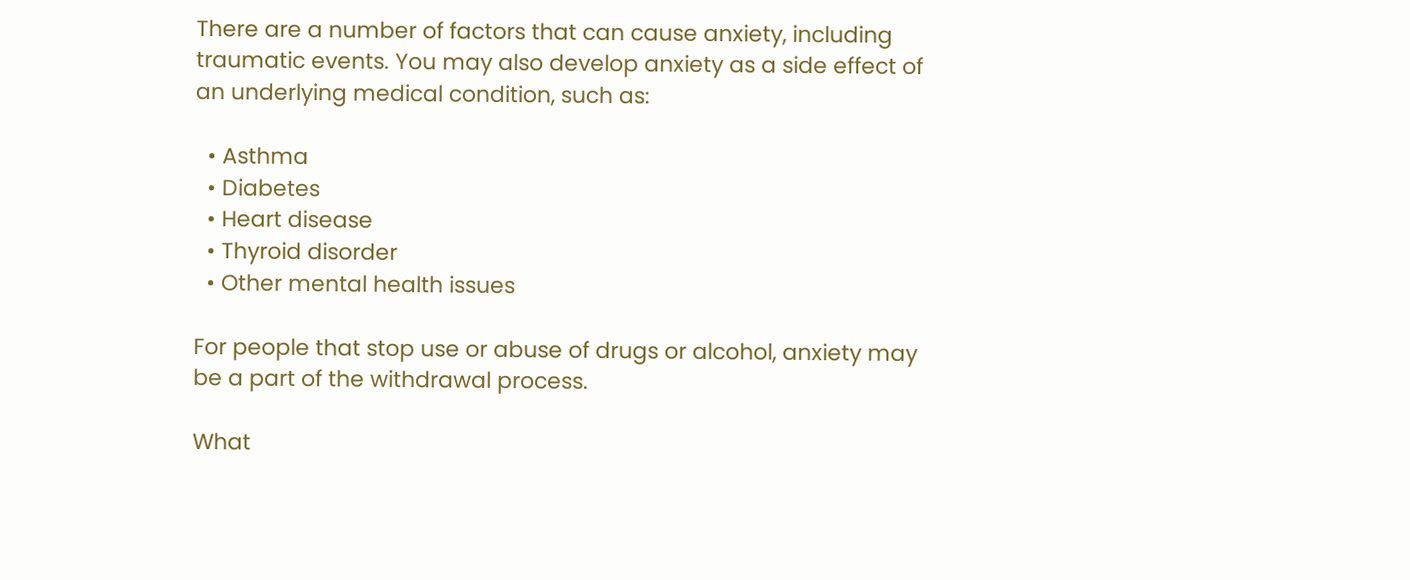There are a number of factors that can cause anxiety, including traumatic events. You may also develop anxiety as a side effect of an underlying medical condition, such as:

  • Asthma
  • Diabetes
  • Heart disease
  • Thyroid disorder
  • Other mental health issues

For people that stop use or abuse of drugs or alcohol, anxiety may be a part of the withdrawal process.

What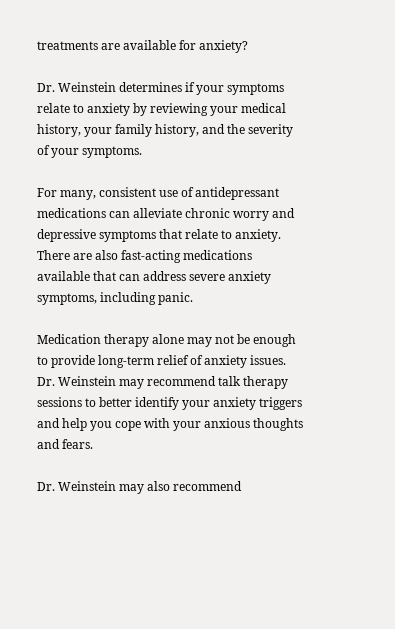treatments are available for anxiety?

Dr. Weinstein determines if your symptoms relate to anxiety by reviewing your medical history, your family history, and the severity of your symptoms.

For many, consistent use of antidepressant medications can alleviate chronic worry and depressive symptoms that relate to anxiety. There are also fast-acting medications available that can address severe anxiety symptoms, including panic.

Medication therapy alone may not be enough to provide long-term relief of anxiety issues. Dr. Weinstein may recommend talk therapy sessions to better identify your anxiety triggers and help you cope with your anxious thoughts and fears.

Dr. Weinstein may also recommend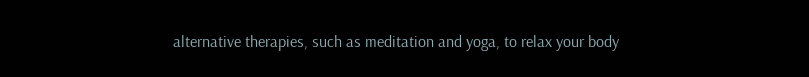alternative therapies, such as meditation and yoga, to relax your body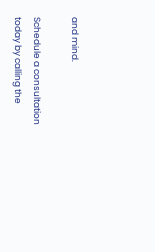and mind.

Schedule a consultation today by calling the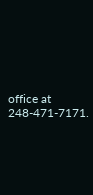office at 248-471-7171.